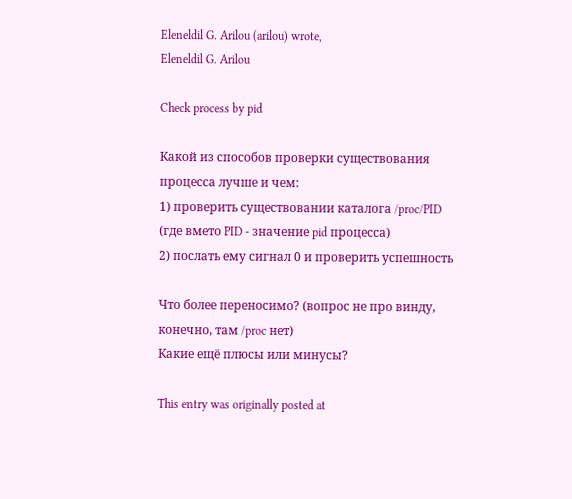Eleneldil G. Arilou (arilou) wrote,
Eleneldil G. Arilou

Check process by pid

Какой из способов проверки существования процесса лучше и чем:
1) проверить существовании каталога /proc/PID (где вмето PID - значение pid процесса)
2) послать ему сигнал 0 и проверить успешность

Что более переносимо? (вопрос не про винду, конечно, там /proc нет)
Какие ещё плюсы или минусы?

This entry was originally posted at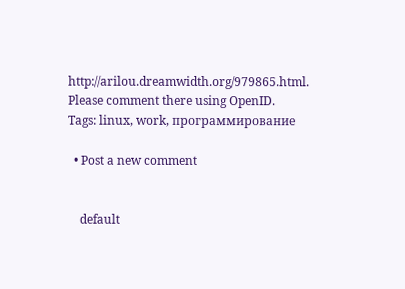http://arilou.dreamwidth.org/979865.html. Please comment there using OpenID.
Tags: linux, work, программирование

  • Post a new comment


    default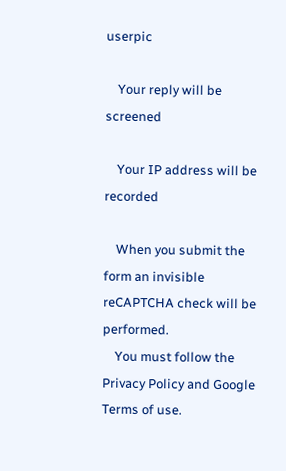userpic

    Your reply will be screened

    Your IP address will be recorded

    When you submit the form an invisible reCAPTCHA check will be performed.
    You must follow the Privacy Policy and Google Terms of use.